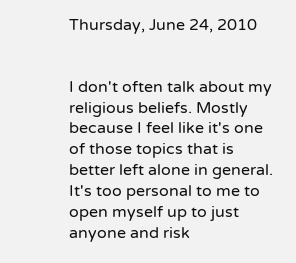Thursday, June 24, 2010


I don't often talk about my religious beliefs. Mostly because I feel like it's one of those topics that is better left alone in general. It's too personal to me to open myself up to just anyone and risk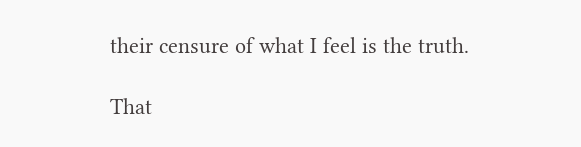their censure of what I feel is the truth.

That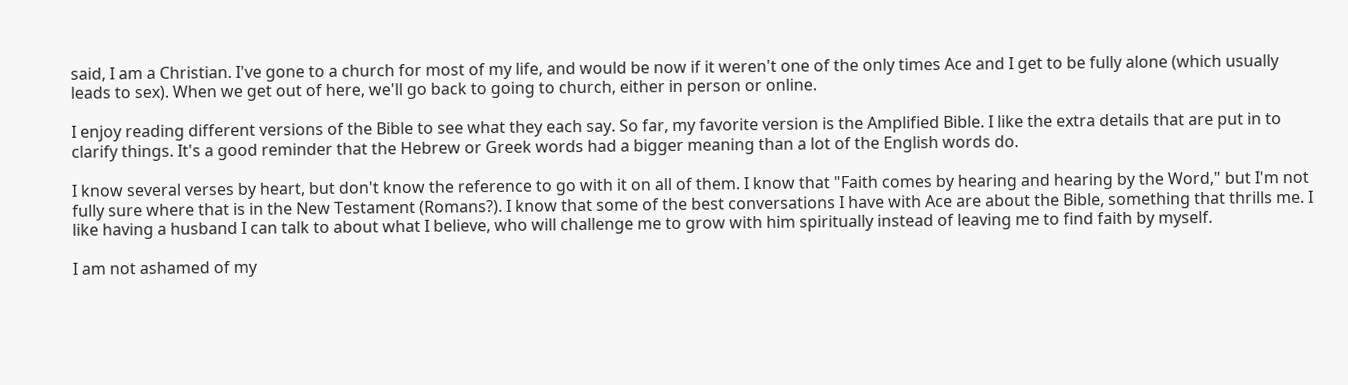said, I am a Christian. I've gone to a church for most of my life, and would be now if it weren't one of the only times Ace and I get to be fully alone (which usually leads to sex). When we get out of here, we'll go back to going to church, either in person or online.

I enjoy reading different versions of the Bible to see what they each say. So far, my favorite version is the Amplified Bible. I like the extra details that are put in to clarify things. It's a good reminder that the Hebrew or Greek words had a bigger meaning than a lot of the English words do.

I know several verses by heart, but don't know the reference to go with it on all of them. I know that "Faith comes by hearing and hearing by the Word," but I'm not fully sure where that is in the New Testament (Romans?). I know that some of the best conversations I have with Ace are about the Bible, something that thrills me. I like having a husband I can talk to about what I believe, who will challenge me to grow with him spiritually instead of leaving me to find faith by myself.

I am not ashamed of my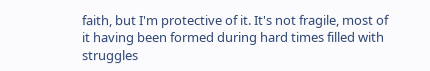faith, but I'm protective of it. It's not fragile, most of it having been formed during hard times filled with struggles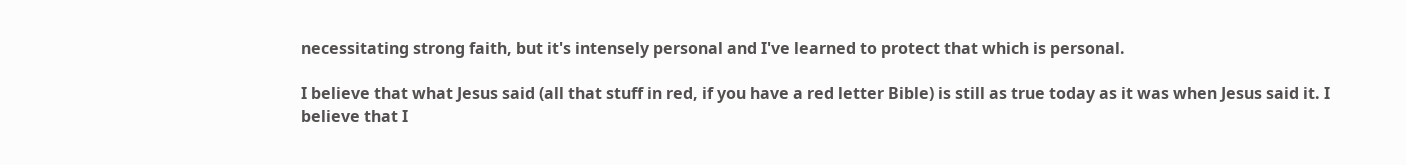necessitating strong faith, but it's intensely personal and I've learned to protect that which is personal.

I believe that what Jesus said (all that stuff in red, if you have a red letter Bible) is still as true today as it was when Jesus said it. I believe that I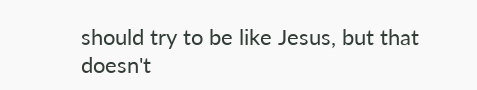should try to be like Jesus, but that doesn't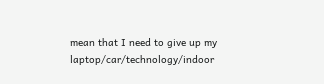mean that I need to give up my laptop/car/technology/indoor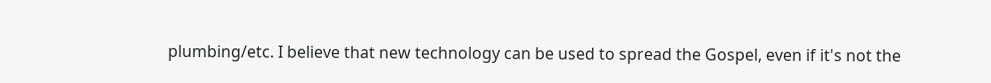plumbing/etc. I believe that new technology can be used to spread the Gospel, even if it's not the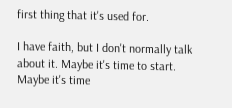first thing that it's used for.

I have faith, but I don't normally talk about it. Maybe it's time to start. Maybe it's time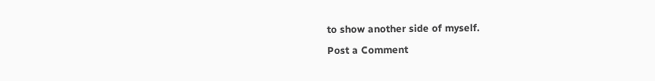to show another side of myself.
Post a Comment